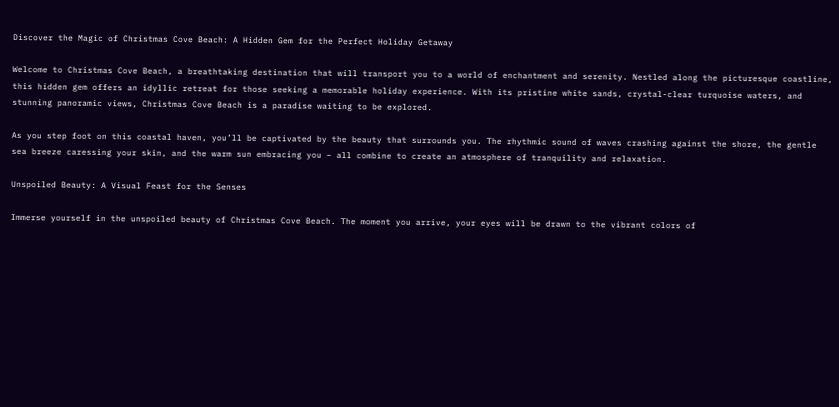Discover the Magic of Christmas Cove Beach: A Hidden Gem for the Perfect Holiday Getaway

Welcome to Christmas Cove Beach, a breathtaking destination that will transport you to a world of enchantment and serenity. Nestled along the picturesque coastline, this hidden gem offers an idyllic retreat for those seeking a memorable holiday experience. With its pristine white sands, crystal-clear turquoise waters, and stunning panoramic views, Christmas Cove Beach is a paradise waiting to be explored.

As you step foot on this coastal haven, you’ll be captivated by the beauty that surrounds you. The rhythmic sound of waves crashing against the shore, the gentle sea breeze caressing your skin, and the warm sun embracing you – all combine to create an atmosphere of tranquility and relaxation.

Unspoiled Beauty: A Visual Feast for the Senses

Immerse yourself in the unspoiled beauty of Christmas Cove Beach. The moment you arrive, your eyes will be drawn to the vibrant colors of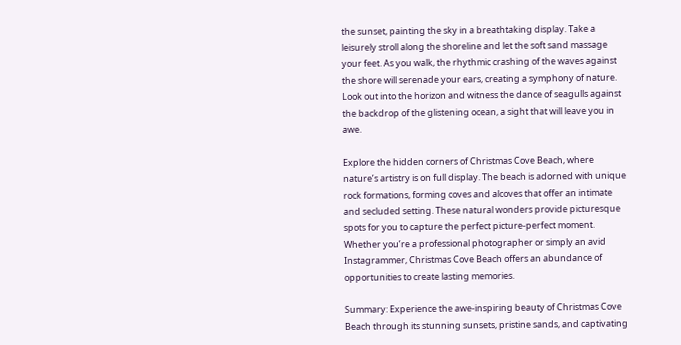the sunset, painting the sky in a breathtaking display. Take a leisurely stroll along the shoreline and let the soft sand massage your feet. As you walk, the rhythmic crashing of the waves against the shore will serenade your ears, creating a symphony of nature. Look out into the horizon and witness the dance of seagulls against the backdrop of the glistening ocean, a sight that will leave you in awe.

Explore the hidden corners of Christmas Cove Beach, where nature’s artistry is on full display. The beach is adorned with unique rock formations, forming coves and alcoves that offer an intimate and secluded setting. These natural wonders provide picturesque spots for you to capture the perfect picture-perfect moment. Whether you’re a professional photographer or simply an avid Instagrammer, Christmas Cove Beach offers an abundance of opportunities to create lasting memories.

Summary: Experience the awe-inspiring beauty of Christmas Cove Beach through its stunning sunsets, pristine sands, and captivating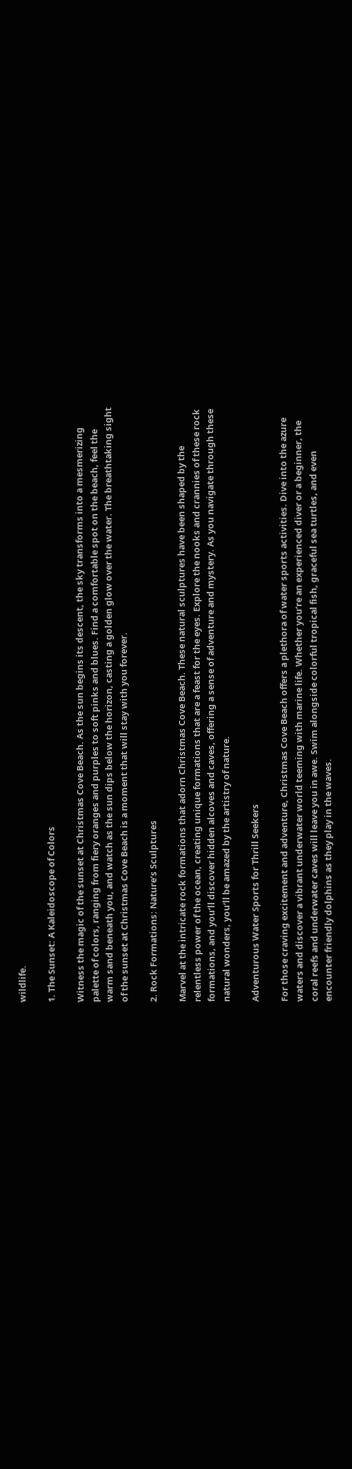wildlife.

1. The Sunset: A Kaleidoscope of Colors

Witness the magic of the sunset at Christmas Cove Beach. As the sun begins its descent, the sky transforms into a mesmerizing palette of colors, ranging from fiery oranges and purples to soft pinks and blues. Find a comfortable spot on the beach, feel the warm sand beneath you, and watch as the sun dips below the horizon, casting a golden glow over the water. The breathtaking sight of the sunset at Christmas Cove Beach is a moment that will stay with you forever.

2. Rock Formations: Nature’s Sculptures

Marvel at the intricate rock formations that adorn Christmas Cove Beach. These natural sculptures have been shaped by the relentless power of the ocean, creating unique formations that are a feast for the eyes. Explore the nooks and crannies of these rock formations, and you’ll discover hidden alcoves and caves, offering a sense of adventure and mystery. As you navigate through these natural wonders, you’ll be amazed by the artistry of nature.

Adventurous Water Sports for Thrill Seekers

For those craving excitement and adventure, Christmas Cove Beach offers a plethora of water sports activities. Dive into the azure waters and discover a vibrant underwater world teeming with marine life. Whether you’re an experienced diver or a beginner, the coral reefs and underwater caves will leave you in awe. Swim alongside colorful tropical fish, graceful sea turtles, and even encounter friendly dolphins as they play in the waves.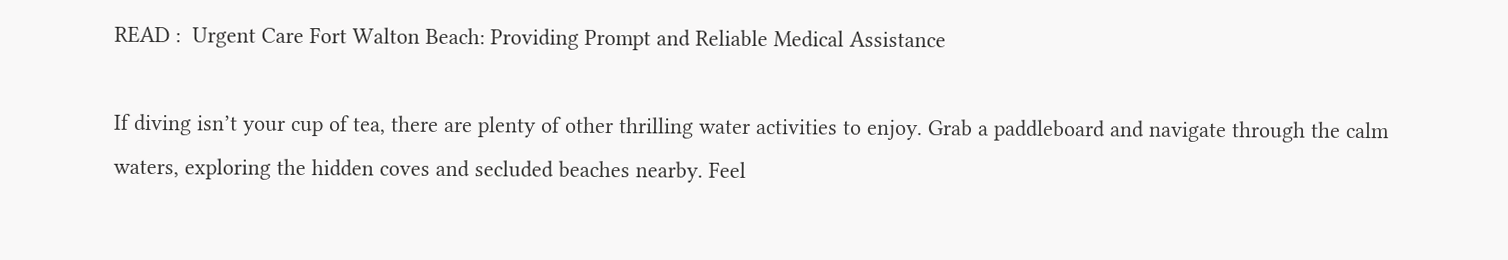READ :  Urgent Care Fort Walton Beach: Providing Prompt and Reliable Medical Assistance

If diving isn’t your cup of tea, there are plenty of other thrilling water activities to enjoy. Grab a paddleboard and navigate through the calm waters, exploring the hidden coves and secluded beaches nearby. Feel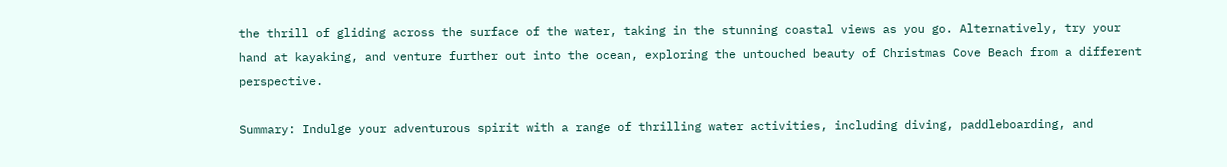the thrill of gliding across the surface of the water, taking in the stunning coastal views as you go. Alternatively, try your hand at kayaking, and venture further out into the ocean, exploring the untouched beauty of Christmas Cove Beach from a different perspective.

Summary: Indulge your adventurous spirit with a range of thrilling water activities, including diving, paddleboarding, and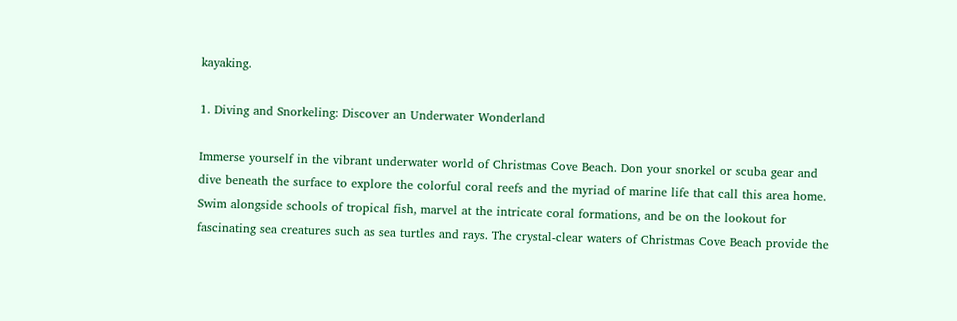kayaking.

1. Diving and Snorkeling: Discover an Underwater Wonderland

Immerse yourself in the vibrant underwater world of Christmas Cove Beach. Don your snorkel or scuba gear and dive beneath the surface to explore the colorful coral reefs and the myriad of marine life that call this area home. Swim alongside schools of tropical fish, marvel at the intricate coral formations, and be on the lookout for fascinating sea creatures such as sea turtles and rays. The crystal-clear waters of Christmas Cove Beach provide the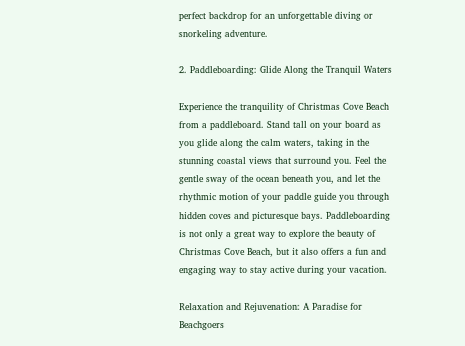perfect backdrop for an unforgettable diving or snorkeling adventure.

2. Paddleboarding: Glide Along the Tranquil Waters

Experience the tranquility of Christmas Cove Beach from a paddleboard. Stand tall on your board as you glide along the calm waters, taking in the stunning coastal views that surround you. Feel the gentle sway of the ocean beneath you, and let the rhythmic motion of your paddle guide you through hidden coves and picturesque bays. Paddleboarding is not only a great way to explore the beauty of Christmas Cove Beach, but it also offers a fun and engaging way to stay active during your vacation.

Relaxation and Rejuvenation: A Paradise for Beachgoers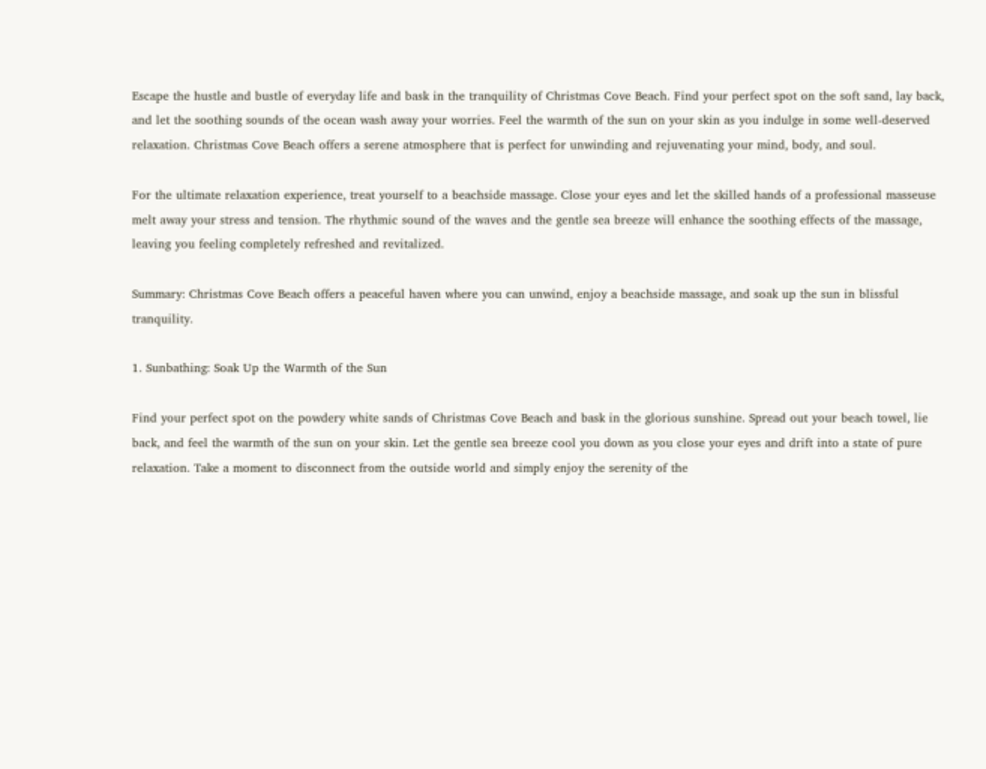Escape the hustle and bustle of everyday life and bask in the tranquility of Christmas Cove Beach. Find your perfect spot on the soft sand, lay back, and let the soothing sounds of the ocean wash away your worries. Feel the warmth of the sun on your skin as you indulge in some well-deserved relaxation. Christmas Cove Beach offers a serene atmosphere that is perfect for unwinding and rejuvenating your mind, body, and soul.

For the ultimate relaxation experience, treat yourself to a beachside massage. Close your eyes and let the skilled hands of a professional masseuse melt away your stress and tension. The rhythmic sound of the waves and the gentle sea breeze will enhance the soothing effects of the massage, leaving you feeling completely refreshed and revitalized.

Summary: Christmas Cove Beach offers a peaceful haven where you can unwind, enjoy a beachside massage, and soak up the sun in blissful tranquility.

1. Sunbathing: Soak Up the Warmth of the Sun

Find your perfect spot on the powdery white sands of Christmas Cove Beach and bask in the glorious sunshine. Spread out your beach towel, lie back, and feel the warmth of the sun on your skin. Let the gentle sea breeze cool you down as you close your eyes and drift into a state of pure relaxation. Take a moment to disconnect from the outside world and simply enjoy the serenity of the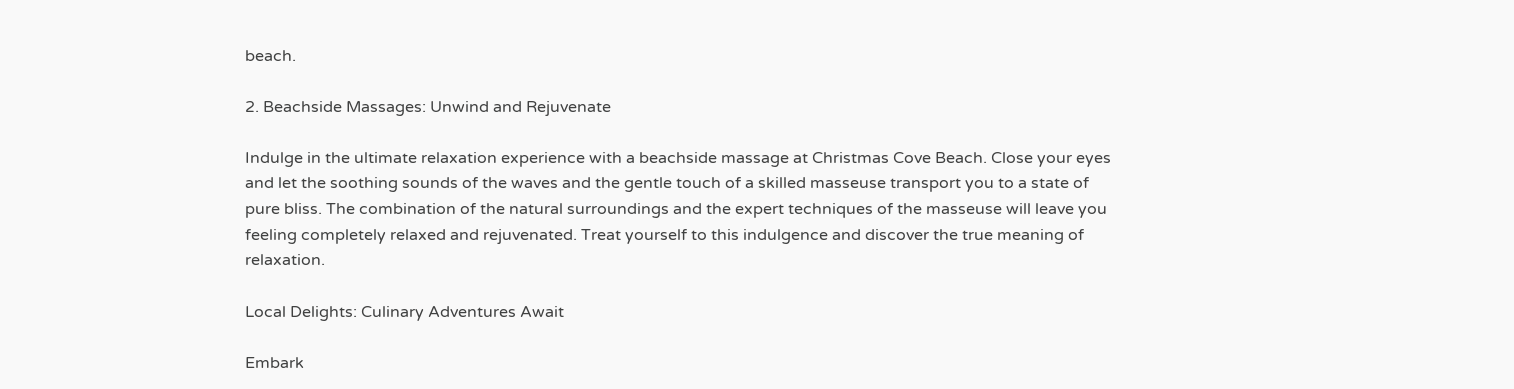beach.

2. Beachside Massages: Unwind and Rejuvenate

Indulge in the ultimate relaxation experience with a beachside massage at Christmas Cove Beach. Close your eyes and let the soothing sounds of the waves and the gentle touch of a skilled masseuse transport you to a state of pure bliss. The combination of the natural surroundings and the expert techniques of the masseuse will leave you feeling completely relaxed and rejuvenated. Treat yourself to this indulgence and discover the true meaning of relaxation.

Local Delights: Culinary Adventures Await

Embark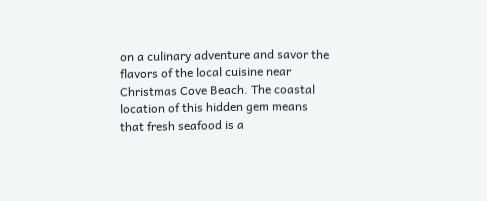on a culinary adventure and savor the flavors of the local cuisine near Christmas Cove Beach. The coastal location of this hidden gem means that fresh seafood is a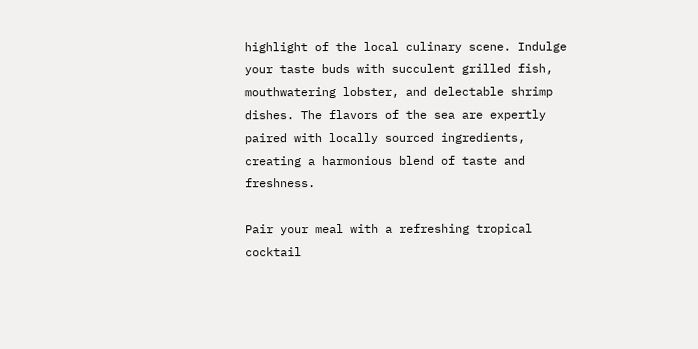highlight of the local culinary scene. Indulge your taste buds with succulent grilled fish, mouthwatering lobster, and delectable shrimp dishes. The flavors of the sea are expertly paired with locally sourced ingredients, creating a harmonious blend of taste and freshness.

Pair your meal with a refreshing tropical cocktail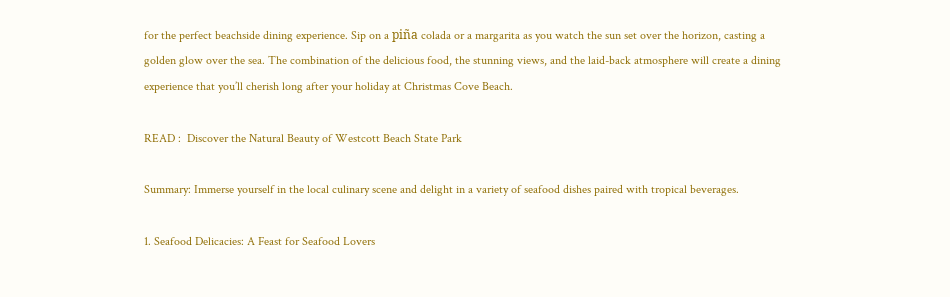for the perfect beachside dining experience. Sip on a piña colada or a margarita as you watch the sun set over the horizon, casting a golden glow over the sea. The combination of the delicious food, the stunning views, and the laid-back atmosphere will create a dining experience that you’ll cherish long after your holiday at Christmas Cove Beach.

READ :  Discover the Natural Beauty of Westcott Beach State Park

Summary: Immerse yourself in the local culinary scene and delight in a variety of seafood dishes paired with tropical beverages.

1. Seafood Delicacies: A Feast for Seafood Lovers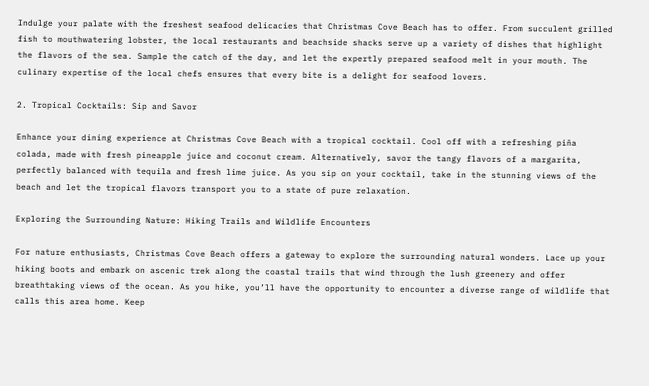Indulge your palate with the freshest seafood delicacies that Christmas Cove Beach has to offer. From succulent grilled fish to mouthwatering lobster, the local restaurants and beachside shacks serve up a variety of dishes that highlight the flavors of the sea. Sample the catch of the day, and let the expertly prepared seafood melt in your mouth. The culinary expertise of the local chefs ensures that every bite is a delight for seafood lovers.

2. Tropical Cocktails: Sip and Savor

Enhance your dining experience at Christmas Cove Beach with a tropical cocktail. Cool off with a refreshing piña colada, made with fresh pineapple juice and coconut cream. Alternatively, savor the tangy flavors of a margarita, perfectly balanced with tequila and fresh lime juice. As you sip on your cocktail, take in the stunning views of the beach and let the tropical flavors transport you to a state of pure relaxation.

Exploring the Surrounding Nature: Hiking Trails and Wildlife Encounters

For nature enthusiasts, Christmas Cove Beach offers a gateway to explore the surrounding natural wonders. Lace up your hiking boots and embark on ascenic trek along the coastal trails that wind through the lush greenery and offer breathtaking views of the ocean. As you hike, you’ll have the opportunity to encounter a diverse range of wildlife that calls this area home. Keep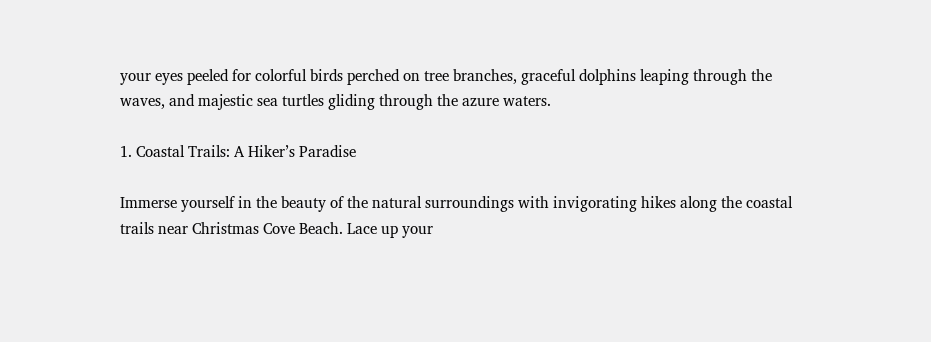your eyes peeled for colorful birds perched on tree branches, graceful dolphins leaping through the waves, and majestic sea turtles gliding through the azure waters.

1. Coastal Trails: A Hiker’s Paradise

Immerse yourself in the beauty of the natural surroundings with invigorating hikes along the coastal trails near Christmas Cove Beach. Lace up your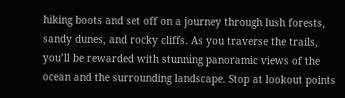hiking boots and set off on a journey through lush forests, sandy dunes, and rocky cliffs. As you traverse the trails, you’ll be rewarded with stunning panoramic views of the ocean and the surrounding landscape. Stop at lookout points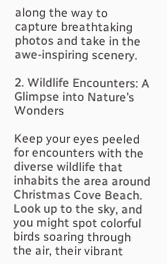along the way to capture breathtaking photos and take in the awe-inspiring scenery.

2. Wildlife Encounters: A Glimpse into Nature’s Wonders

Keep your eyes peeled for encounters with the diverse wildlife that inhabits the area around Christmas Cove Beach. Look up to the sky, and you might spot colorful birds soaring through the air, their vibrant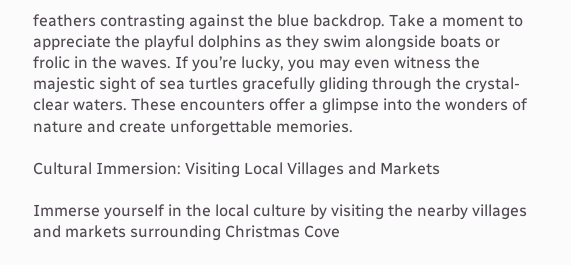feathers contrasting against the blue backdrop. Take a moment to appreciate the playful dolphins as they swim alongside boats or frolic in the waves. If you’re lucky, you may even witness the majestic sight of sea turtles gracefully gliding through the crystal-clear waters. These encounters offer a glimpse into the wonders of nature and create unforgettable memories.

Cultural Immersion: Visiting Local Villages and Markets

Immerse yourself in the local culture by visiting the nearby villages and markets surrounding Christmas Cove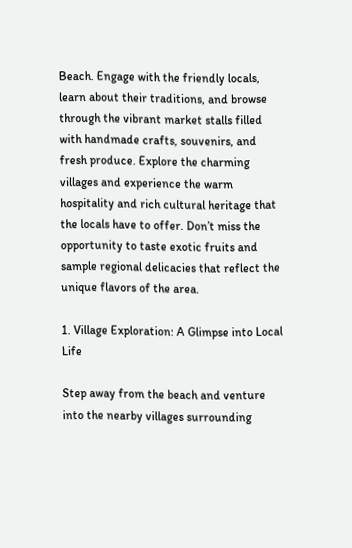Beach. Engage with the friendly locals, learn about their traditions, and browse through the vibrant market stalls filled with handmade crafts, souvenirs, and fresh produce. Explore the charming villages and experience the warm hospitality and rich cultural heritage that the locals have to offer. Don’t miss the opportunity to taste exotic fruits and sample regional delicacies that reflect the unique flavors of the area.

1. Village Exploration: A Glimpse into Local Life

Step away from the beach and venture into the nearby villages surrounding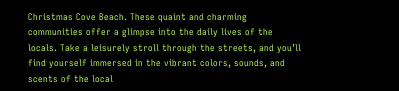Christmas Cove Beach. These quaint and charming communities offer a glimpse into the daily lives of the locals. Take a leisurely stroll through the streets, and you’ll find yourself immersed in the vibrant colors, sounds, and scents of the local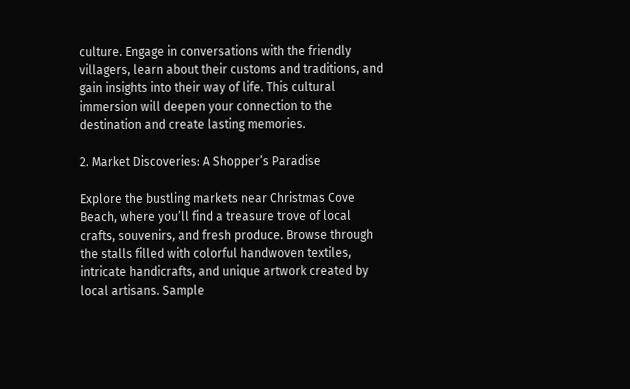culture. Engage in conversations with the friendly villagers, learn about their customs and traditions, and gain insights into their way of life. This cultural immersion will deepen your connection to the destination and create lasting memories.

2. Market Discoveries: A Shopper’s Paradise

Explore the bustling markets near Christmas Cove Beach, where you’ll find a treasure trove of local crafts, souvenirs, and fresh produce. Browse through the stalls filled with colorful handwoven textiles, intricate handicrafts, and unique artwork created by local artisans. Sample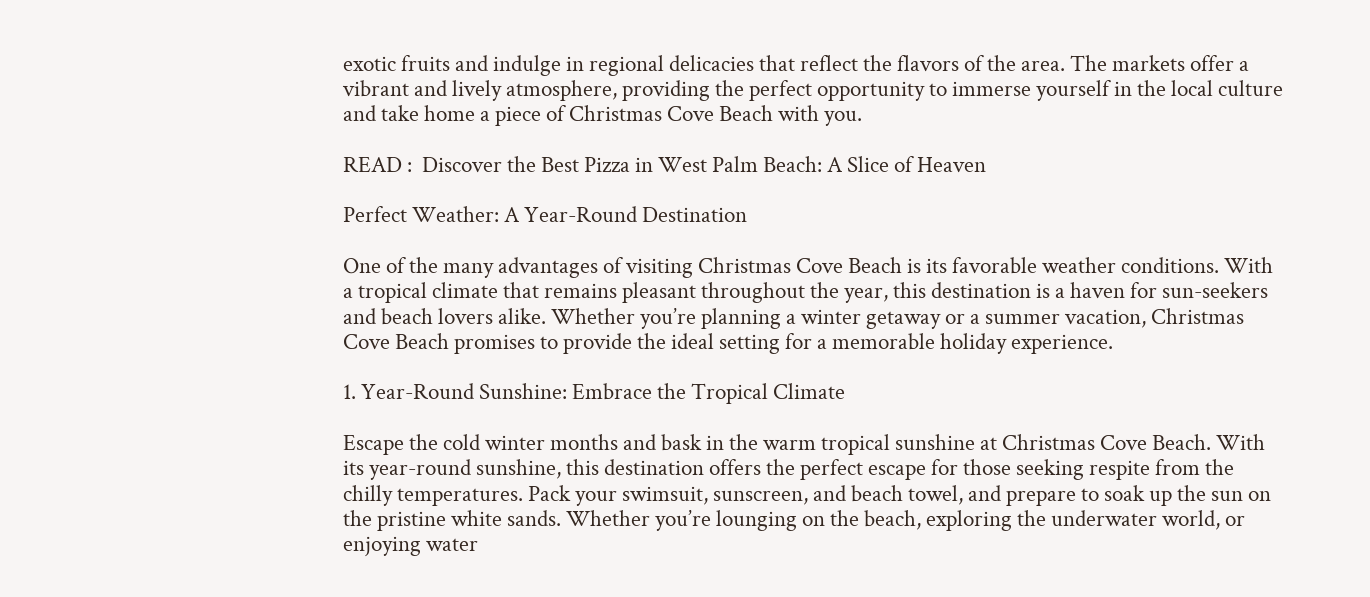exotic fruits and indulge in regional delicacies that reflect the flavors of the area. The markets offer a vibrant and lively atmosphere, providing the perfect opportunity to immerse yourself in the local culture and take home a piece of Christmas Cove Beach with you.

READ :  Discover the Best Pizza in West Palm Beach: A Slice of Heaven

Perfect Weather: A Year-Round Destination

One of the many advantages of visiting Christmas Cove Beach is its favorable weather conditions. With a tropical climate that remains pleasant throughout the year, this destination is a haven for sun-seekers and beach lovers alike. Whether you’re planning a winter getaway or a summer vacation, Christmas Cove Beach promises to provide the ideal setting for a memorable holiday experience.

1. Year-Round Sunshine: Embrace the Tropical Climate

Escape the cold winter months and bask in the warm tropical sunshine at Christmas Cove Beach. With its year-round sunshine, this destination offers the perfect escape for those seeking respite from the chilly temperatures. Pack your swimsuit, sunscreen, and beach towel, and prepare to soak up the sun on the pristine white sands. Whether you’re lounging on the beach, exploring the underwater world, or enjoying water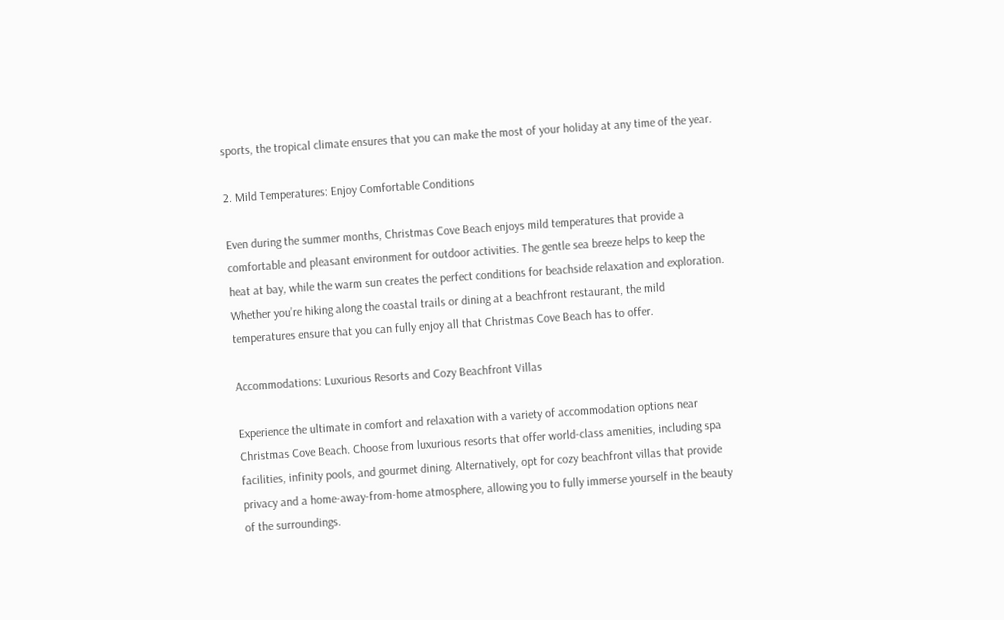sports, the tropical climate ensures that you can make the most of your holiday at any time of the year.

2. Mild Temperatures: Enjoy Comfortable Conditions

Even during the summer months, Christmas Cove Beach enjoys mild temperatures that provide a comfortable and pleasant environment for outdoor activities. The gentle sea breeze helps to keep the heat at bay, while the warm sun creates the perfect conditions for beachside relaxation and exploration. Whether you’re hiking along the coastal trails or dining at a beachfront restaurant, the mild temperatures ensure that you can fully enjoy all that Christmas Cove Beach has to offer.

Accommodations: Luxurious Resorts and Cozy Beachfront Villas

Experience the ultimate in comfort and relaxation with a variety of accommodation options near Christmas Cove Beach. Choose from luxurious resorts that offer world-class amenities, including spa facilities, infinity pools, and gourmet dining. Alternatively, opt for cozy beachfront villas that provide privacy and a home-away-from-home atmosphere, allowing you to fully immerse yourself in the beauty of the surroundings.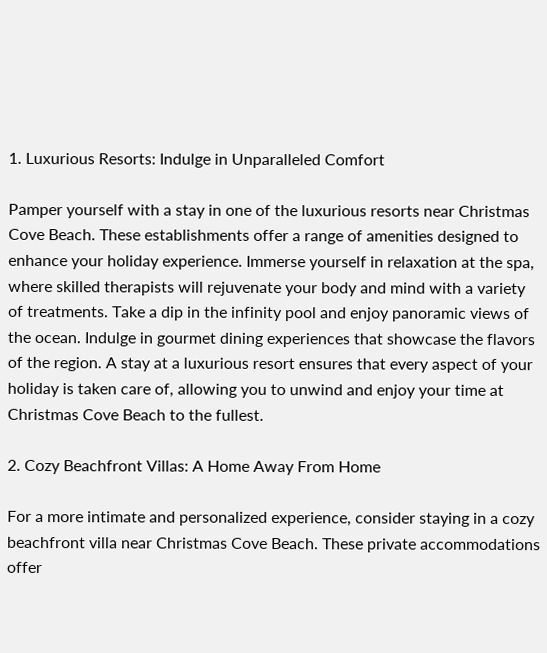1. Luxurious Resorts: Indulge in Unparalleled Comfort

Pamper yourself with a stay in one of the luxurious resorts near Christmas Cove Beach. These establishments offer a range of amenities designed to enhance your holiday experience. Immerse yourself in relaxation at the spa, where skilled therapists will rejuvenate your body and mind with a variety of treatments. Take a dip in the infinity pool and enjoy panoramic views of the ocean. Indulge in gourmet dining experiences that showcase the flavors of the region. A stay at a luxurious resort ensures that every aspect of your holiday is taken care of, allowing you to unwind and enjoy your time at Christmas Cove Beach to the fullest.

2. Cozy Beachfront Villas: A Home Away From Home

For a more intimate and personalized experience, consider staying in a cozy beachfront villa near Christmas Cove Beach. These private accommodations offer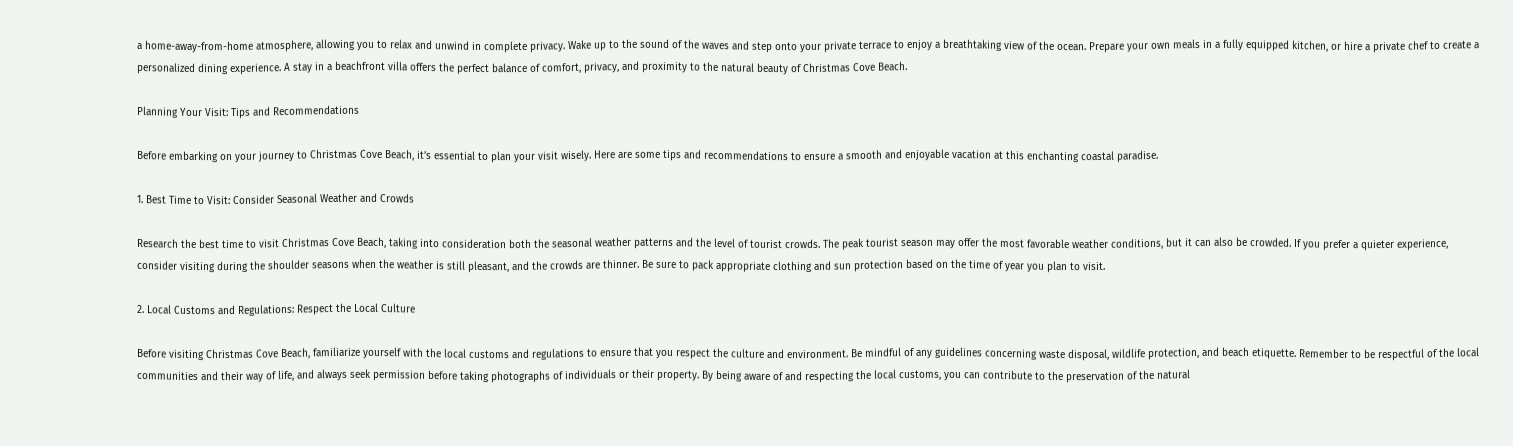a home-away-from-home atmosphere, allowing you to relax and unwind in complete privacy. Wake up to the sound of the waves and step onto your private terrace to enjoy a breathtaking view of the ocean. Prepare your own meals in a fully equipped kitchen, or hire a private chef to create a personalized dining experience. A stay in a beachfront villa offers the perfect balance of comfort, privacy, and proximity to the natural beauty of Christmas Cove Beach.

Planning Your Visit: Tips and Recommendations

Before embarking on your journey to Christmas Cove Beach, it’s essential to plan your visit wisely. Here are some tips and recommendations to ensure a smooth and enjoyable vacation at this enchanting coastal paradise.

1. Best Time to Visit: Consider Seasonal Weather and Crowds

Research the best time to visit Christmas Cove Beach, taking into consideration both the seasonal weather patterns and the level of tourist crowds. The peak tourist season may offer the most favorable weather conditions, but it can also be crowded. If you prefer a quieter experience, consider visiting during the shoulder seasons when the weather is still pleasant, and the crowds are thinner. Be sure to pack appropriate clothing and sun protection based on the time of year you plan to visit.

2. Local Customs and Regulations: Respect the Local Culture

Before visiting Christmas Cove Beach, familiarize yourself with the local customs and regulations to ensure that you respect the culture and environment. Be mindful of any guidelines concerning waste disposal, wildlife protection, and beach etiquette. Remember to be respectful of the local communities and their way of life, and always seek permission before taking photographs of individuals or their property. By being aware of and respecting the local customs, you can contribute to the preservation of the natural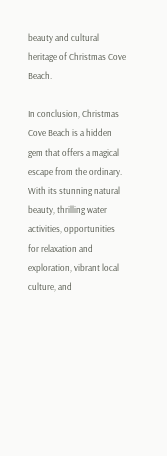beauty and cultural heritage of Christmas Cove Beach.

In conclusion, Christmas Cove Beach is a hidden gem that offers a magical escape from the ordinary. With its stunning natural beauty, thrilling water activities, opportunities for relaxation and exploration, vibrant local culture, and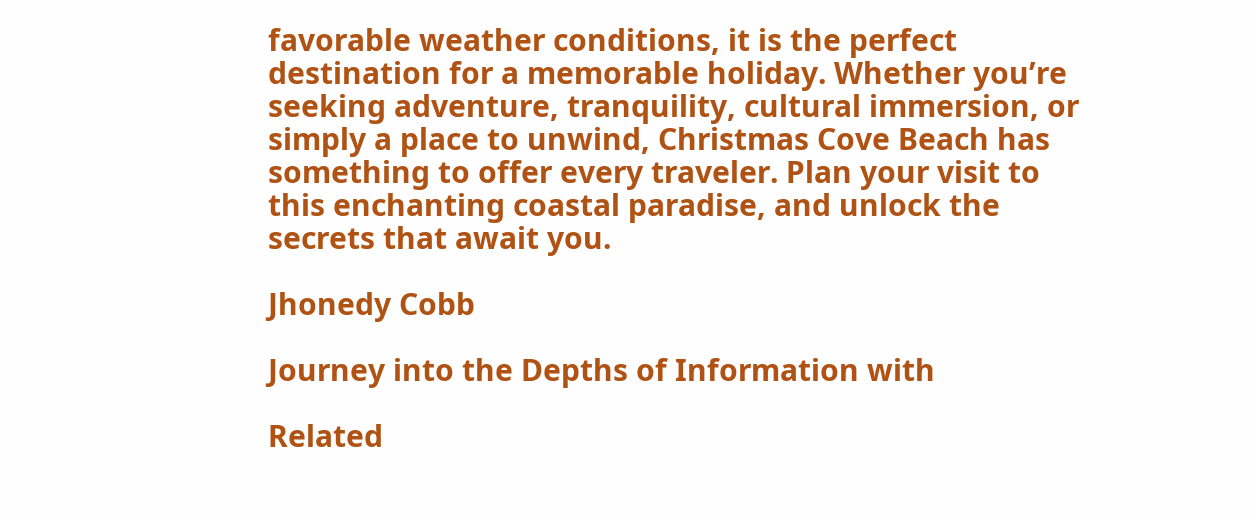favorable weather conditions, it is the perfect destination for a memorable holiday. Whether you’re seeking adventure, tranquility, cultural immersion, or simply a place to unwind, Christmas Cove Beach has something to offer every traveler. Plan your visit to this enchanting coastal paradise, and unlock the secrets that await you.

Jhonedy Cobb

Journey into the Depths of Information with

Related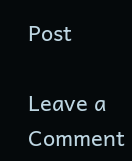Post

Leave a Comment